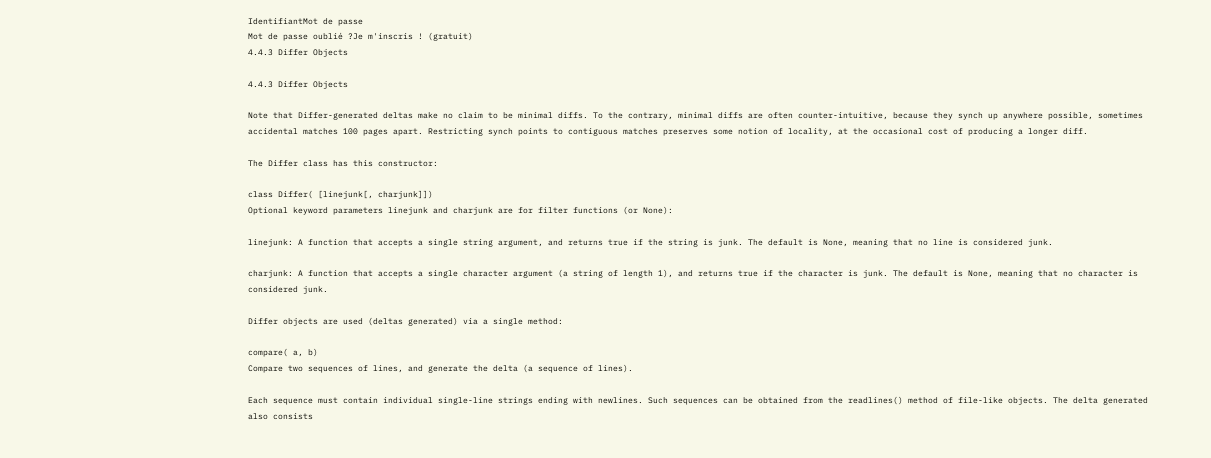IdentifiantMot de passe
Mot de passe oublié ?Je m'inscris ! (gratuit)
4.4.3 Differ Objects

4.4.3 Differ Objects

Note that Differ-generated deltas make no claim to be minimal diffs. To the contrary, minimal diffs are often counter-intuitive, because they synch up anywhere possible, sometimes accidental matches 100 pages apart. Restricting synch points to contiguous matches preserves some notion of locality, at the occasional cost of producing a longer diff.

The Differ class has this constructor:

class Differ( [linejunk[, charjunk]])
Optional keyword parameters linejunk and charjunk are for filter functions (or None):

linejunk: A function that accepts a single string argument, and returns true if the string is junk. The default is None, meaning that no line is considered junk.

charjunk: A function that accepts a single character argument (a string of length 1), and returns true if the character is junk. The default is None, meaning that no character is considered junk.

Differ objects are used (deltas generated) via a single method:

compare( a, b)
Compare two sequences of lines, and generate the delta (a sequence of lines).

Each sequence must contain individual single-line strings ending with newlines. Such sequences can be obtained from the readlines() method of file-like objects. The delta generated also consists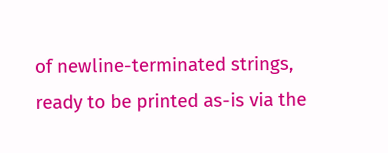of newline-terminated strings, ready to be printed as-is via the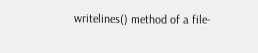writelines() method of a file-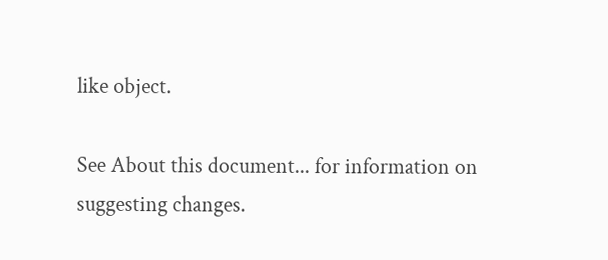like object.

See About this document... for information on suggesting changes.